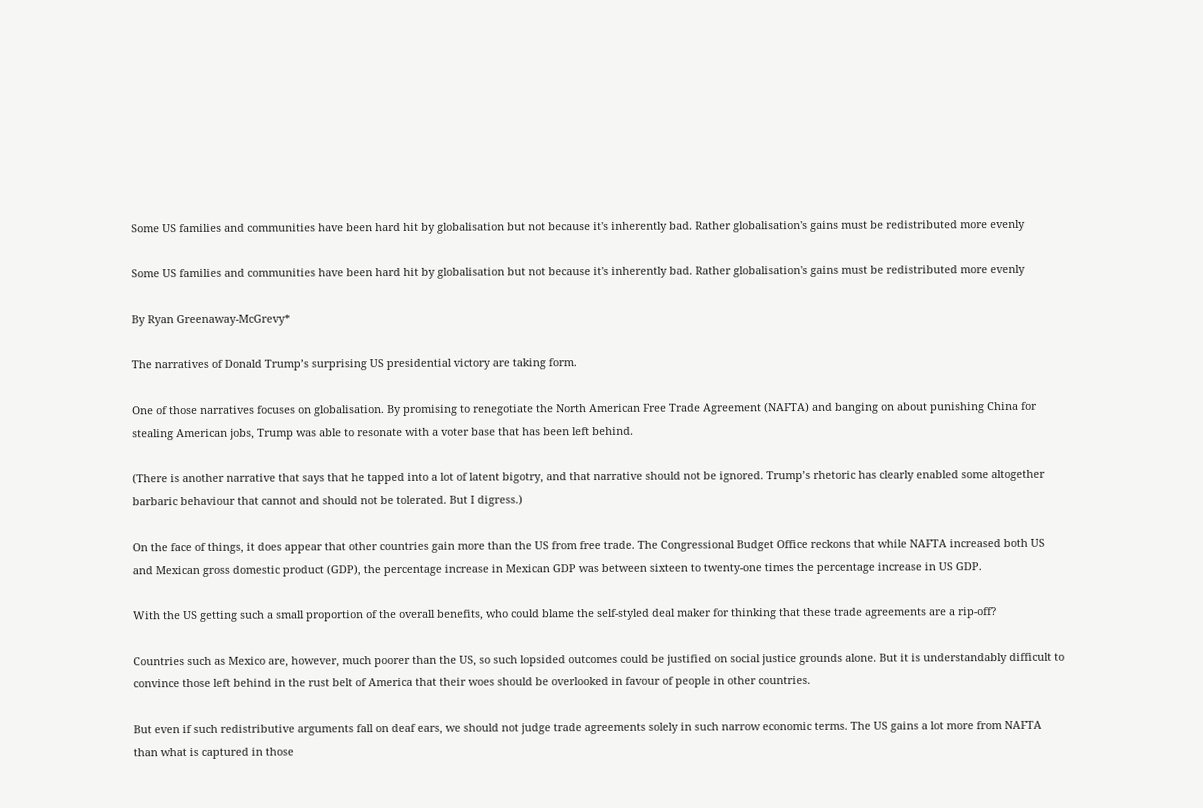Some US families and communities have been hard hit by globalisation but not because it's inherently bad. Rather globalisation's gains must be redistributed more evenly

Some US families and communities have been hard hit by globalisation but not because it's inherently bad. Rather globalisation's gains must be redistributed more evenly

By Ryan Greenaway-McGrevy*

The narratives of Donald Trump’s surprising US presidential victory are taking form.

One of those narratives focuses on globalisation. By promising to renegotiate the North American Free Trade Agreement (NAFTA) and banging on about punishing China for stealing American jobs, Trump was able to resonate with a voter base that has been left behind.

(There is another narrative that says that he tapped into a lot of latent bigotry, and that narrative should not be ignored. Trump’s rhetoric has clearly enabled some altogether barbaric behaviour that cannot and should not be tolerated. But I digress.)

On the face of things, it does appear that other countries gain more than the US from free trade. The Congressional Budget Office reckons that while NAFTA increased both US and Mexican gross domestic product (GDP), the percentage increase in Mexican GDP was between sixteen to twenty-one times the percentage increase in US GDP.

With the US getting such a small proportion of the overall benefits, who could blame the self-styled deal maker for thinking that these trade agreements are a rip-off?

Countries such as Mexico are, however, much poorer than the US, so such lopsided outcomes could be justified on social justice grounds alone. But it is understandably difficult to convince those left behind in the rust belt of America that their woes should be overlooked in favour of people in other countries.

But even if such redistributive arguments fall on deaf ears, we should not judge trade agreements solely in such narrow economic terms. The US gains a lot more from NAFTA than what is captured in those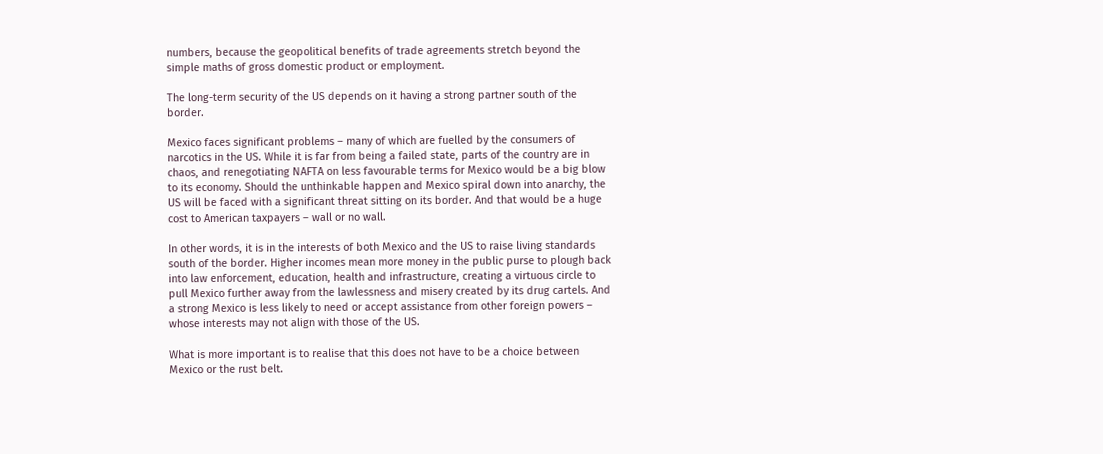numbers, because the geopolitical benefits of trade agreements stretch beyond the simple maths of gross domestic product or employment.

The long-term security of the US depends on it having a strong partner south of the border.

Mexico faces significant problems – many of which are fuelled by the consumers of narcotics in the US. While it is far from being a failed state, parts of the country are in chaos, and renegotiating NAFTA on less favourable terms for Mexico would be a big blow to its economy. Should the unthinkable happen and Mexico spiral down into anarchy, the US will be faced with a significant threat sitting on its border. And that would be a huge cost to American taxpayers – wall or no wall.

In other words, it is in the interests of both Mexico and the US to raise living standards south of the border. Higher incomes mean more money in the public purse to plough back into law enforcement, education, health and infrastructure, creating a virtuous circle to pull Mexico further away from the lawlessness and misery created by its drug cartels. And a strong Mexico is less likely to need or accept assistance from other foreign powers – whose interests may not align with those of the US.

What is more important is to realise that this does not have to be a choice between Mexico or the rust belt.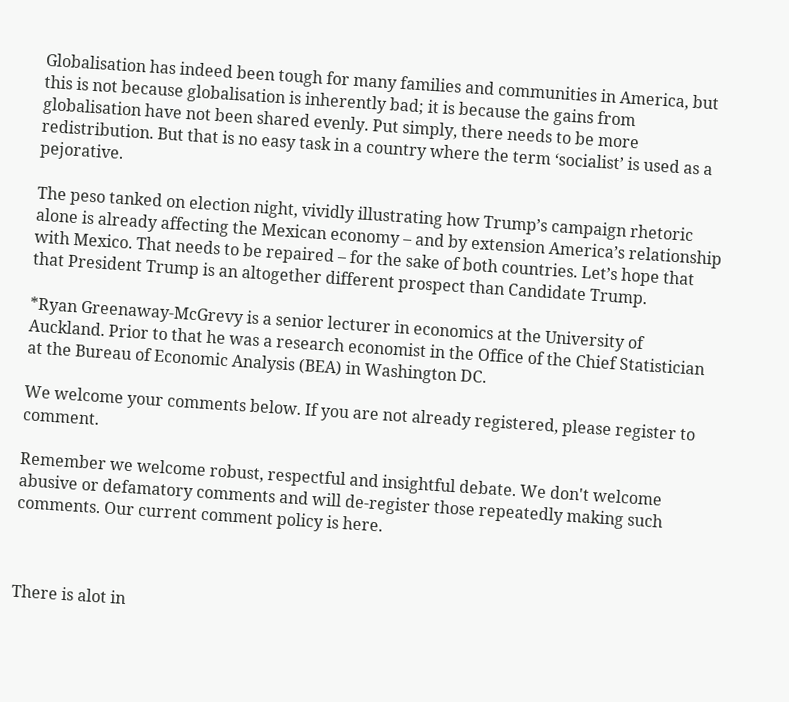Globalisation has indeed been tough for many families and communities in America, but this is not because globalisation is inherently bad; it is because the gains from globalisation have not been shared evenly. Put simply, there needs to be more redistribution. But that is no easy task in a country where the term ‘socialist’ is used as a pejorative.

The peso tanked on election night, vividly illustrating how Trump’s campaign rhetoric alone is already affecting the Mexican economy – and by extension America’s relationship with Mexico. That needs to be repaired – for the sake of both countries. Let’s hope that that President Trump is an altogether different prospect than Candidate Trump.

*Ryan Greenaway-McGrevy is a senior lecturer in economics at the University of Auckland. Prior to that he was a research economist in the Office of the Chief Statistician at the Bureau of Economic Analysis (BEA) in Washington DC.

We welcome your comments below. If you are not already registered, please register to comment.

Remember we welcome robust, respectful and insightful debate. We don't welcome abusive or defamatory comments and will de-register those repeatedly making such comments. Our current comment policy is here.



There is alot in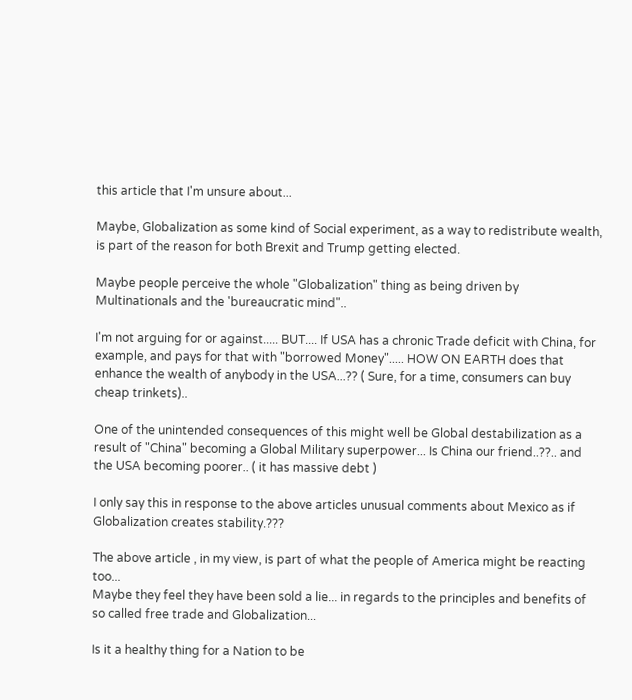this article that I'm unsure about...

Maybe, Globalization as some kind of Social experiment, as a way to redistribute wealth, is part of the reason for both Brexit and Trump getting elected.

Maybe people perceive the whole "Globalization" thing as being driven by Multinationals and the 'bureaucratic mind"..

I'm not arguing for or against..... BUT.... If USA has a chronic Trade deficit with China, for example, and pays for that with "borrowed Money"..... HOW ON EARTH does that enhance the wealth of anybody in the USA...?? ( Sure, for a time, consumers can buy cheap trinkets)..

One of the unintended consequences of this might well be Global destabilization as a result of "China" becoming a Global Military superpower... Is China our friend..??.. and the USA becoming poorer.. ( it has massive debt )

I only say this in response to the above articles unusual comments about Mexico as if Globalization creates stability.???

The above article , in my view, is part of what the people of America might be reacting too...
Maybe they feel they have been sold a lie... in regards to the principles and benefits of so called free trade and Globalization...

Is it a healthy thing for a Nation to be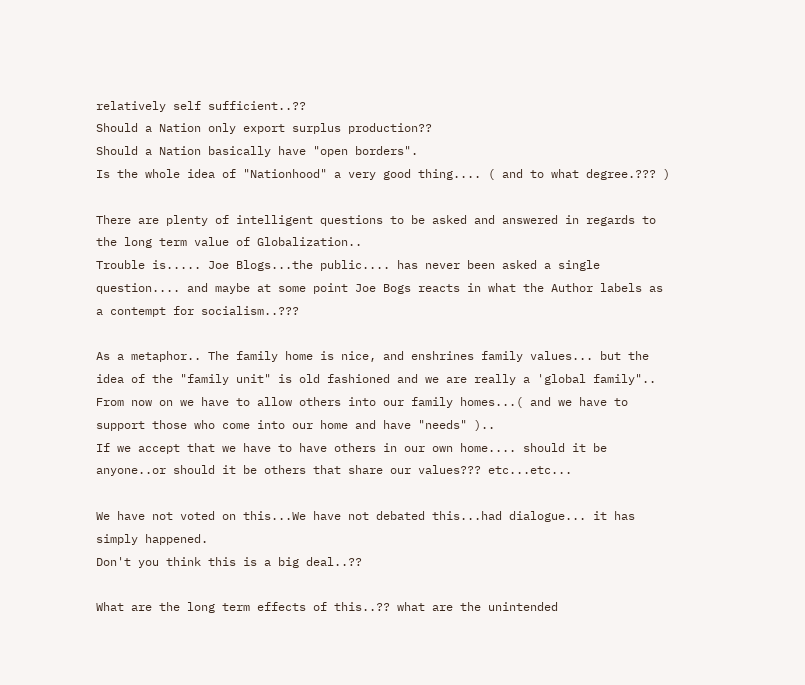relatively self sufficient..??
Should a Nation only export surplus production??
Should a Nation basically have "open borders".
Is the whole idea of "Nationhood" a very good thing.... ( and to what degree.??? )

There are plenty of intelligent questions to be asked and answered in regards to the long term value of Globalization..
Trouble is..... Joe Blogs...the public.... has never been asked a single question.... and maybe at some point Joe Bogs reacts in what the Author labels as a contempt for socialism..???

As a metaphor.. The family home is nice, and enshrines family values... but the idea of the "family unit" is old fashioned and we are really a 'global family".. From now on we have to allow others into our family homes...( and we have to support those who come into our home and have "needs" )..
If we accept that we have to have others in our own home.... should it be anyone..or should it be others that share our values??? etc...etc...

We have not voted on this...We have not debated this...had dialogue... it has simply happened.
Don't you think this is a big deal..??

What are the long term effects of this..?? what are the unintended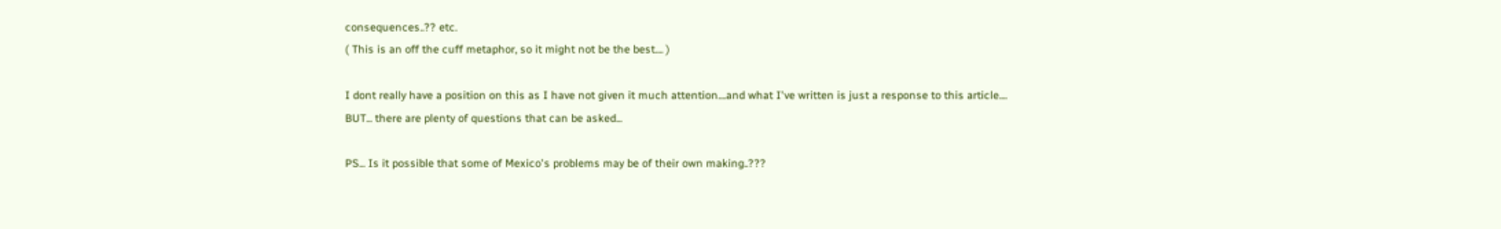consequences..?? etc.
( This is an off the cuff metaphor, so it might not be the best.... )

I dont really have a position on this as I have not given it much attention....and what I've written is just a response to this article....
BUT... there are plenty of questions that can be asked...

PS... Is it possible that some of Mexico's problems may be of their own making..???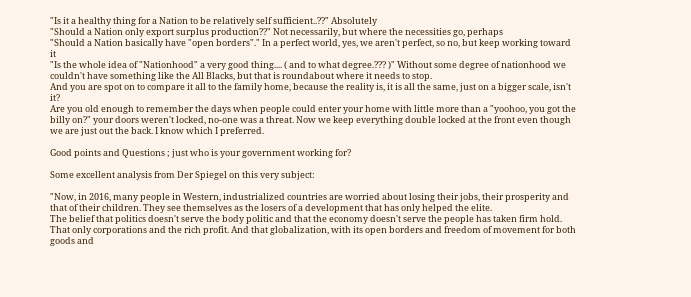"Is it a healthy thing for a Nation to be relatively self sufficient..??" Absolutely
"Should a Nation only export surplus production??" Not necessarily, but where the necessities go, perhaps
"Should a Nation basically have "open borders"." In a perfect world, yes, we aren't perfect, so no, but keep working toward it
"Is the whole idea of "Nationhood" a very good thing.... ( and to what degree.??? )" Without some degree of nationhood we couldn't have something like the All Blacks, but that is roundabout where it needs to stop.
And you are spot on to compare it all to the family home, because the reality is, it is all the same, just on a bigger scale, isn't it?
Are you old enough to remember the days when people could enter your home with little more than a "yoohoo, you got the billy on?" your doors weren't locked, no-one was a threat. Now we keep everything double locked at the front even though we are just out the back. I know which I preferred.

Good points and Questions ; just who is your government working for?

Some excellent analysis from Der Spiegel on this very subject:

"Now, in 2016, many people in Western, industrialized countries are worried about losing their jobs, their prosperity and that of their children. They see themselves as the losers of a development that has only helped the elite.
The belief that politics doesn't serve the body politic and that the economy doesn't serve the people has taken firm hold. That only corporations and the rich profit. And that globalization, with its open borders and freedom of movement for both goods and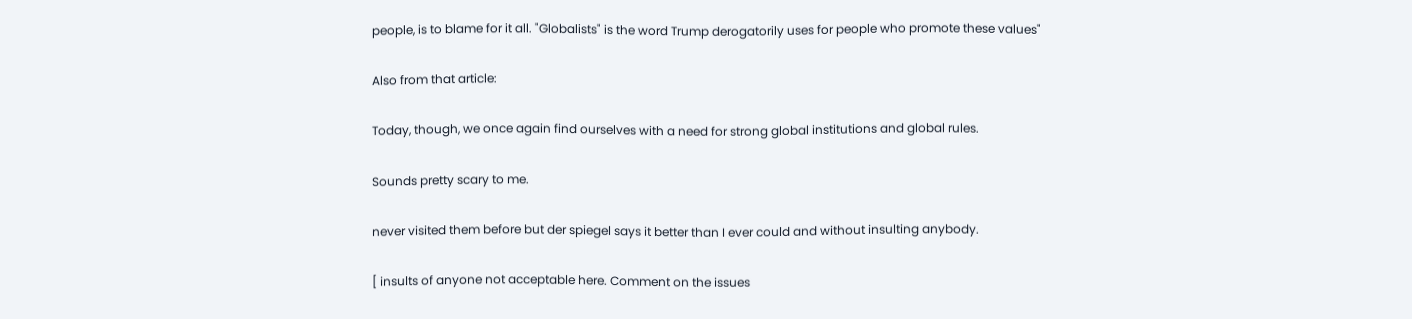people, is to blame for it all. "Globalists" is the word Trump derogatorily uses for people who promote these values"

Also from that article:

Today, though, we once again find ourselves with a need for strong global institutions and global rules.

Sounds pretty scary to me.

never visited them before but der spiegel says it better than I ever could and without insulting anybody.

[ insults of anyone not acceptable here. Comment on the issues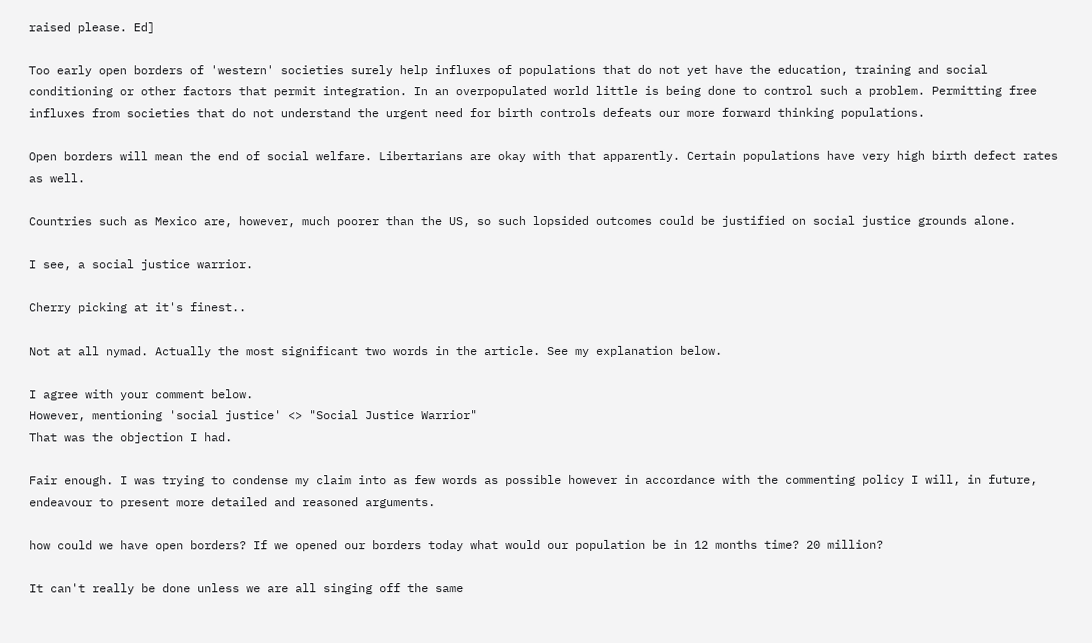raised please. Ed]

Too early open borders of 'western' societies surely help influxes of populations that do not yet have the education, training and social conditioning or other factors that permit integration. In an overpopulated world little is being done to control such a problem. Permitting free influxes from societies that do not understand the urgent need for birth controls defeats our more forward thinking populations.

Open borders will mean the end of social welfare. Libertarians are okay with that apparently. Certain populations have very high birth defect rates as well.

Countries such as Mexico are, however, much poorer than the US, so such lopsided outcomes could be justified on social justice grounds alone.

I see, a social justice warrior.

Cherry picking at it's finest..

Not at all nymad. Actually the most significant two words in the article. See my explanation below.

I agree with your comment below.
However, mentioning 'social justice' <> "Social Justice Warrior"
That was the objection I had.

Fair enough. I was trying to condense my claim into as few words as possible however in accordance with the commenting policy I will, in future, endeavour to present more detailed and reasoned arguments.

how could we have open borders? If we opened our borders today what would our population be in 12 months time? 20 million?

It can't really be done unless we are all singing off the same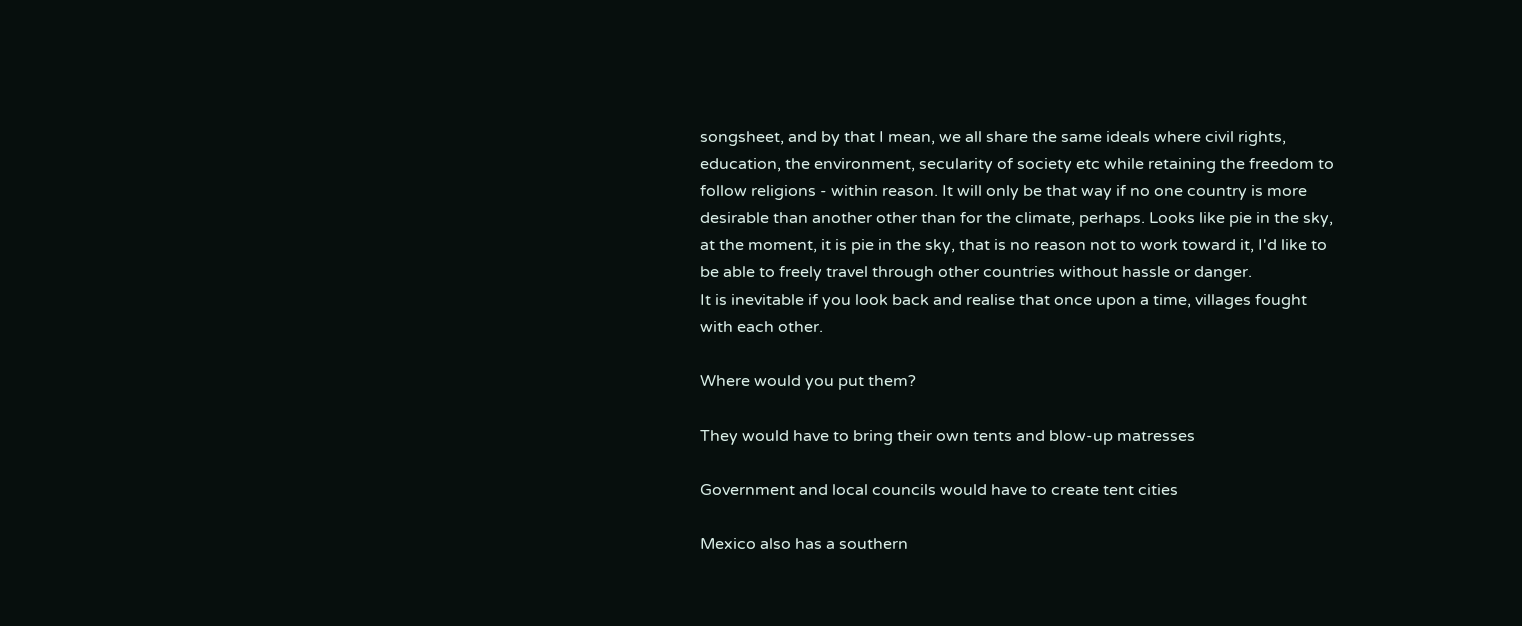songsheet, and by that I mean, we all share the same ideals where civil rights, education, the environment, secularity of society etc while retaining the freedom to follow religions - within reason. It will only be that way if no one country is more desirable than another other than for the climate, perhaps. Looks like pie in the sky, at the moment, it is pie in the sky, that is no reason not to work toward it, I'd like to be able to freely travel through other countries without hassle or danger.
It is inevitable if you look back and realise that once upon a time, villages fought with each other.

Where would you put them?

They would have to bring their own tents and blow-up matresses

Government and local councils would have to create tent cities

Mexico also has a southern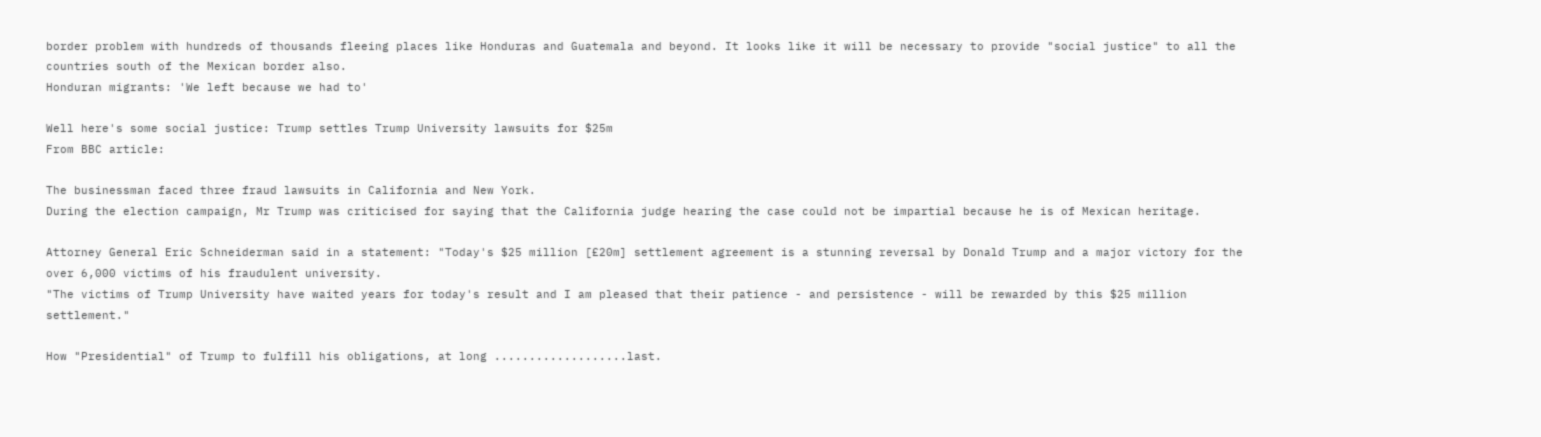border problem with hundreds of thousands fleeing places like Honduras and Guatemala and beyond. It looks like it will be necessary to provide "social justice" to all the countries south of the Mexican border also.
Honduran migrants: 'We left because we had to'

Well here's some social justice: Trump settles Trump University lawsuits for $25m
From BBC article:

The businessman faced three fraud lawsuits in California and New York.
During the election campaign, Mr Trump was criticised for saying that the California judge hearing the case could not be impartial because he is of Mexican heritage.

Attorney General Eric Schneiderman said in a statement: "Today's $25 million [£20m] settlement agreement is a stunning reversal by Donald Trump and a major victory for the over 6,000 victims of his fraudulent university.
"The victims of Trump University have waited years for today's result and I am pleased that their patience - and persistence - will be rewarded by this $25 million settlement."

How "Presidential" of Trump to fulfill his obligations, at long ...................last.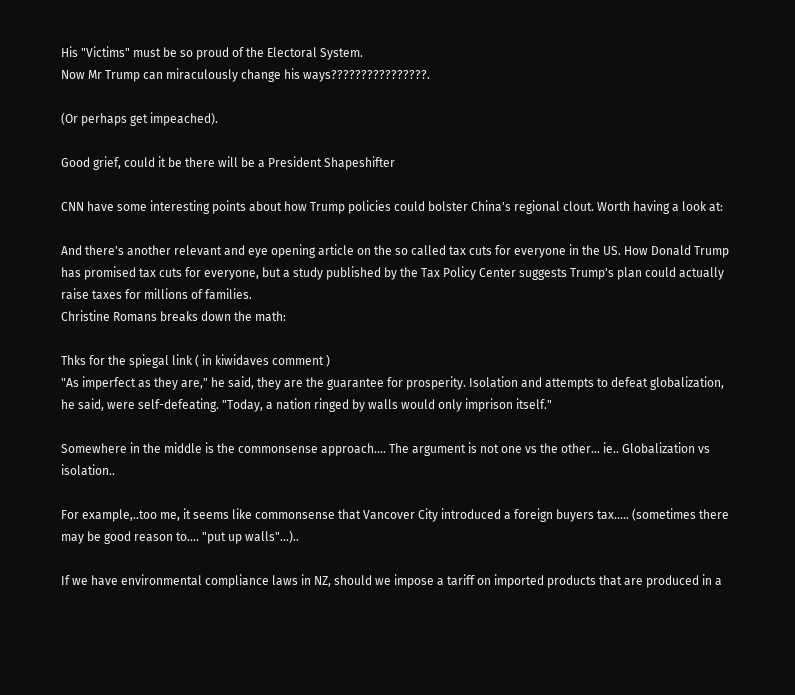His "Victims" must be so proud of the Electoral System.
Now Mr Trump can miraculously change his ways????????????????.

(Or perhaps get impeached).

Good grief, could it be there will be a President Shapeshifter

CNN have some interesting points about how Trump policies could bolster China's regional clout. Worth having a look at:

And there's another relevant and eye opening article on the so called tax cuts for everyone in the US. How Donald Trump has promised tax cuts for everyone, but a study published by the Tax Policy Center suggests Trump's plan could actually raise taxes for millions of families.
Christine Romans breaks down the math:

Thks for the spiegal link ( in kiwidaves comment )
"As imperfect as they are," he said, they are the guarantee for prosperity. Isolation and attempts to defeat globalization, he said, were self-defeating. "Today, a nation ringed by walls would only imprison itself."

Somewhere in the middle is the commonsense approach.... The argument is not one vs the other... ie.. Globalization vs isolation..

For example,..too me, it seems like commonsense that Vancover City introduced a foreign buyers tax..... (sometimes there may be good reason to.... "put up walls"...)..

If we have environmental compliance laws in NZ, should we impose a tariff on imported products that are produced in a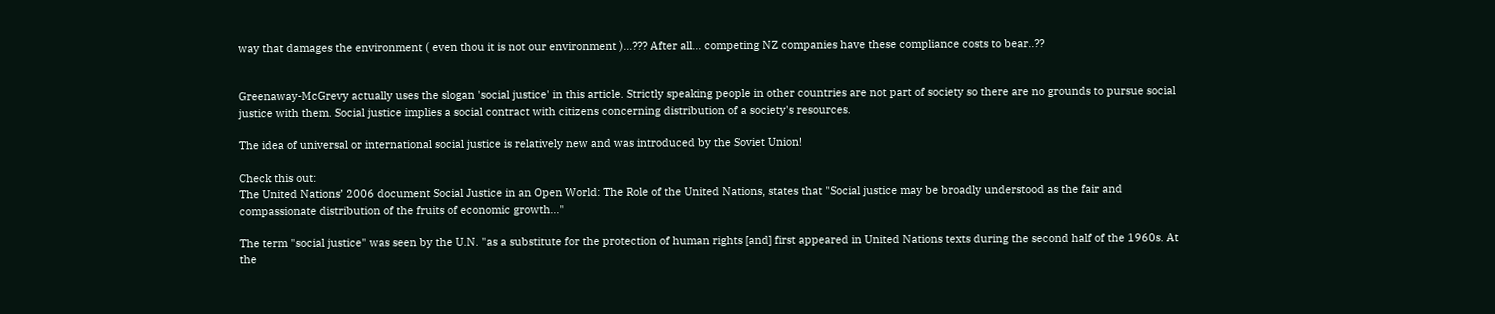way that damages the environment ( even thou it is not our environment )...??? After all... competing NZ companies have these compliance costs to bear..??


Greenaway-McGrevy actually uses the slogan 'social justice' in this article. Strictly speaking people in other countries are not part of society so there are no grounds to pursue social justice with them. Social justice implies a social contract with citizens concerning distribution of a society's resources.

The idea of universal or international social justice is relatively new and was introduced by the Soviet Union!

Check this out:
The United Nations’ 2006 document Social Justice in an Open World: The Role of the United Nations, states that "Social justice may be broadly understood as the fair and compassionate distribution of the fruits of economic growth..."

The term "social justice" was seen by the U.N. "as a substitute for the protection of human rights [and] first appeared in United Nations texts during the second half of the 1960s. At the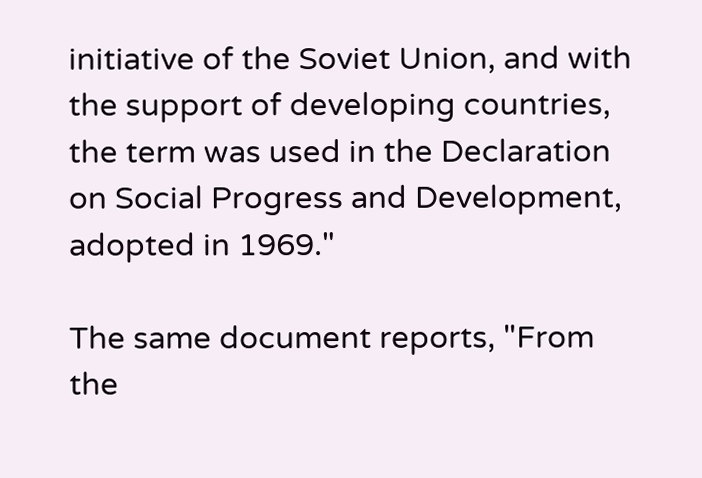initiative of the Soviet Union, and with the support of developing countries, the term was used in the Declaration on Social Progress and Development, adopted in 1969."

The same document reports, "From the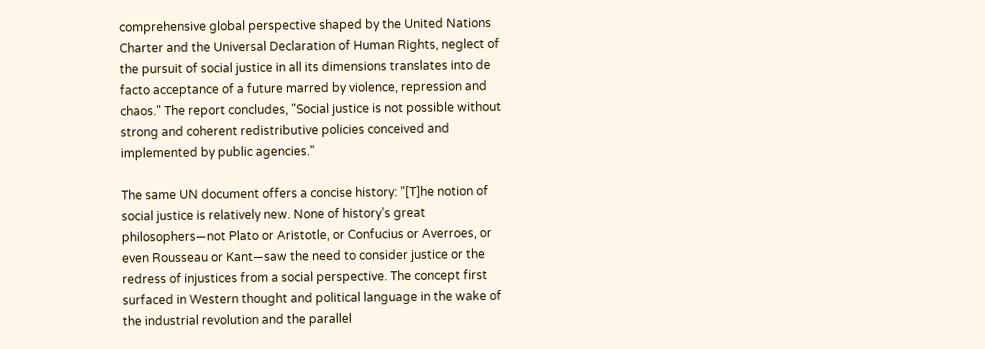comprehensive global perspective shaped by the United Nations Charter and the Universal Declaration of Human Rights, neglect of the pursuit of social justice in all its dimensions translates into de facto acceptance of a future marred by violence, repression and chaos." The report concludes, "Social justice is not possible without strong and coherent redistributive policies conceived and implemented by public agencies."

The same UN document offers a concise history: "[T]he notion of social justice is relatively new. None of history’s great philosophers—not Plato or Aristotle, or Confucius or Averroes, or even Rousseau or Kant—saw the need to consider justice or the redress of injustices from a social perspective. The concept first surfaced in Western thought and political language in the wake of the industrial revolution and the parallel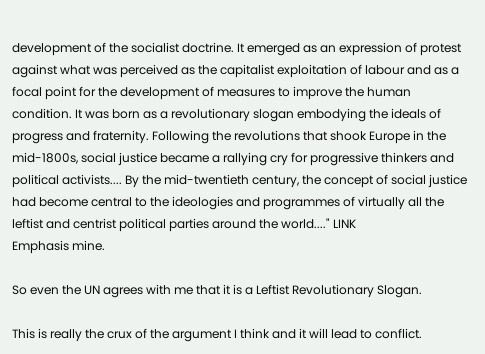development of the socialist doctrine. It emerged as an expression of protest against what was perceived as the capitalist exploitation of labour and as a focal point for the development of measures to improve the human condition. It was born as a revolutionary slogan embodying the ideals of progress and fraternity. Following the revolutions that shook Europe in the mid-1800s, social justice became a rallying cry for progressive thinkers and political activists.... By the mid-twentieth century, the concept of social justice had become central to the ideologies and programmes of virtually all the leftist and centrist political parties around the world...." LINK
Emphasis mine.

So even the UN agrees with me that it is a Leftist Revolutionary Slogan.

This is really the crux of the argument I think and it will lead to conflict.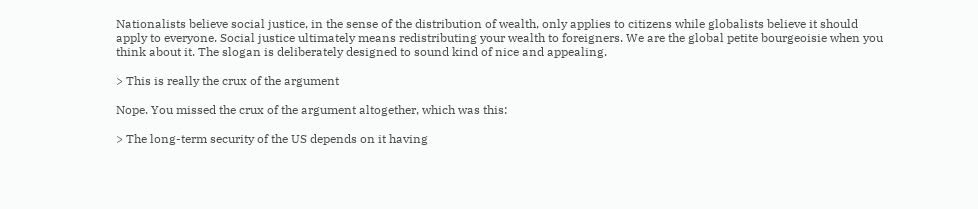Nationalists believe social justice, in the sense of the distribution of wealth, only applies to citizens while globalists believe it should apply to everyone. Social justice ultimately means redistributing your wealth to foreigners. We are the global petite bourgeoisie when you think about it. The slogan is deliberately designed to sound kind of nice and appealing.

> This is really the crux of the argument

Nope. You missed the crux of the argument altogether, which was this:

> The long-term security of the US depends on it having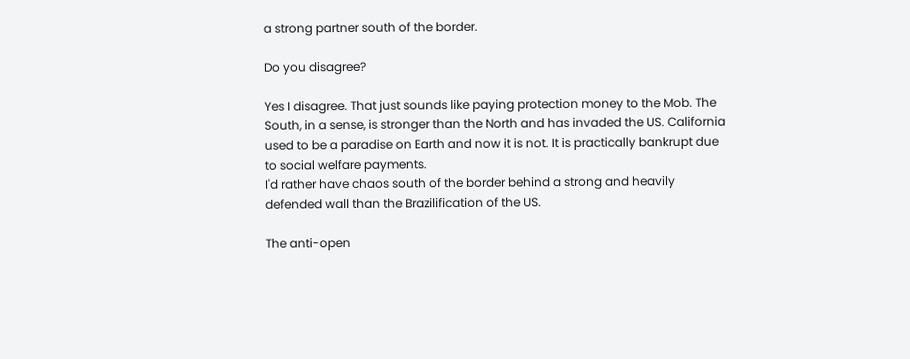a strong partner south of the border.

Do you disagree?

Yes I disagree. That just sounds like paying protection money to the Mob. The South, in a sense, is stronger than the North and has invaded the US. California used to be a paradise on Earth and now it is not. It is practically bankrupt due to social welfare payments.
I'd rather have chaos south of the border behind a strong and heavily defended wall than the Brazilification of the US.

The anti-open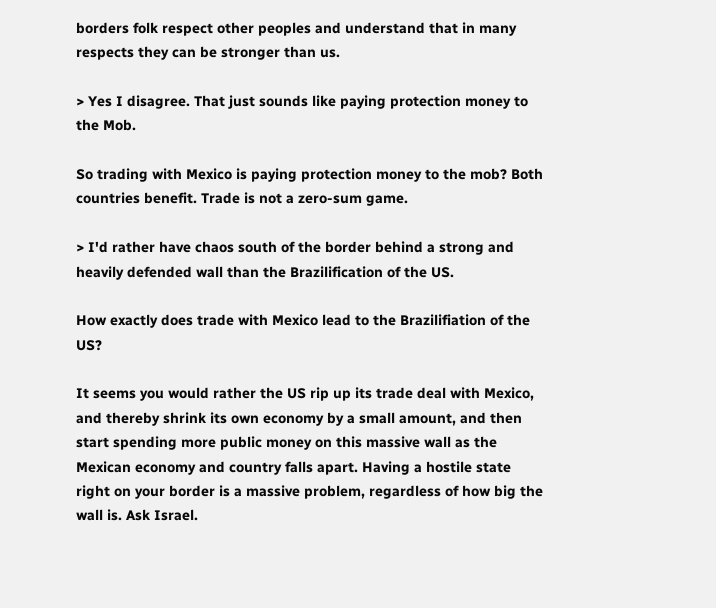borders folk respect other peoples and understand that in many respects they can be stronger than us.

> Yes I disagree. That just sounds like paying protection money to the Mob.

So trading with Mexico is paying protection money to the mob? Both countries benefit. Trade is not a zero-sum game.

> I'd rather have chaos south of the border behind a strong and heavily defended wall than the Brazilification of the US.

How exactly does trade with Mexico lead to the Brazilifiation of the US?

It seems you would rather the US rip up its trade deal with Mexico, and thereby shrink its own economy by a small amount, and then start spending more public money on this massive wall as the Mexican economy and country falls apart. Having a hostile state right on your border is a massive problem, regardless of how big the wall is. Ask Israel.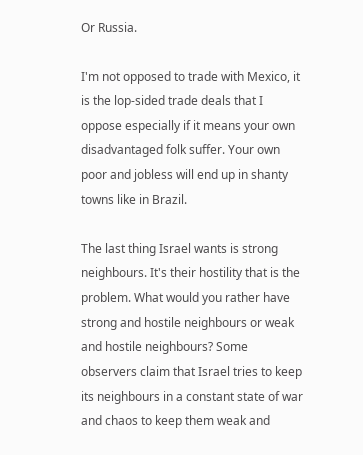Or Russia.

I'm not opposed to trade with Mexico, it is the lop-sided trade deals that I oppose especially if it means your own disadvantaged folk suffer. Your own poor and jobless will end up in shanty towns like in Brazil.

The last thing Israel wants is strong neighbours. It's their hostility that is the problem. What would you rather have strong and hostile neighbours or weak and hostile neighbours? Some observers claim that Israel tries to keep its neighbours in a constant state of war and chaos to keep them weak and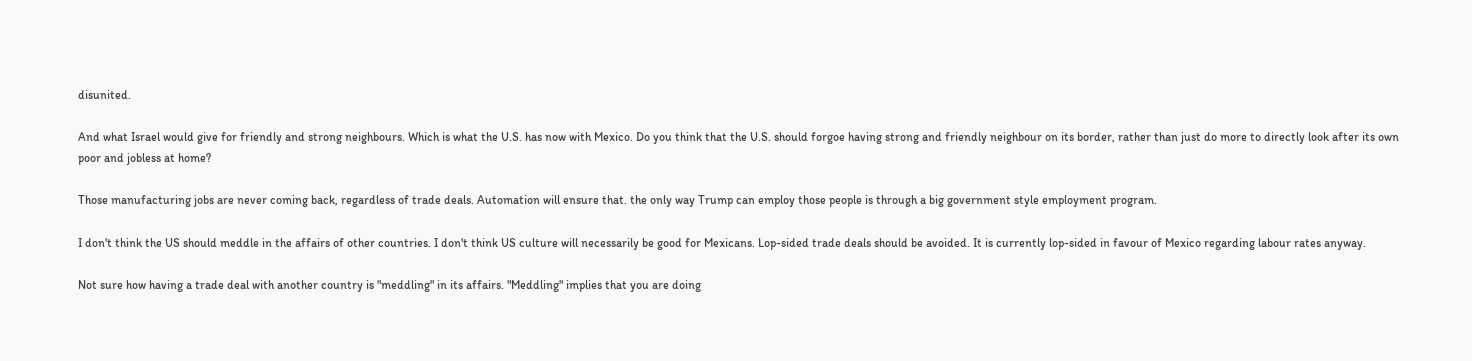disunited.

And what Israel would give for friendly and strong neighbours. Which is what the U.S. has now with Mexico. Do you think that the U.S. should forgoe having strong and friendly neighbour on its border, rather than just do more to directly look after its own poor and jobless at home?

Those manufacturing jobs are never coming back, regardless of trade deals. Automation will ensure that. the only way Trump can employ those people is through a big government style employment program.

I don't think the US should meddle in the affairs of other countries. I don't think US culture will necessarily be good for Mexicans. Lop-sided trade deals should be avoided. It is currently lop-sided in favour of Mexico regarding labour rates anyway.

Not sure how having a trade deal with another country is "meddling" in its affairs. "Meddling" implies that you are doing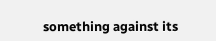something against its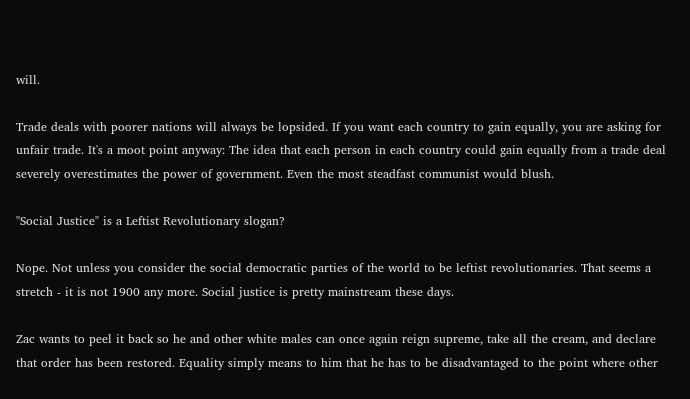will.

Trade deals with poorer nations will always be lopsided. If you want each country to gain equally, you are asking for unfair trade. It's a moot point anyway: The idea that each person in each country could gain equally from a trade deal severely overestimates the power of government. Even the most steadfast communist would blush.

"Social Justice" is a Leftist Revolutionary slogan?

Nope. Not unless you consider the social democratic parties of the world to be leftist revolutionaries. That seems a stretch - it is not 1900 any more. Social justice is pretty mainstream these days.

Zac wants to peel it back so he and other white males can once again reign supreme, take all the cream, and declare that order has been restored. Equality simply means to him that he has to be disadvantaged to the point where other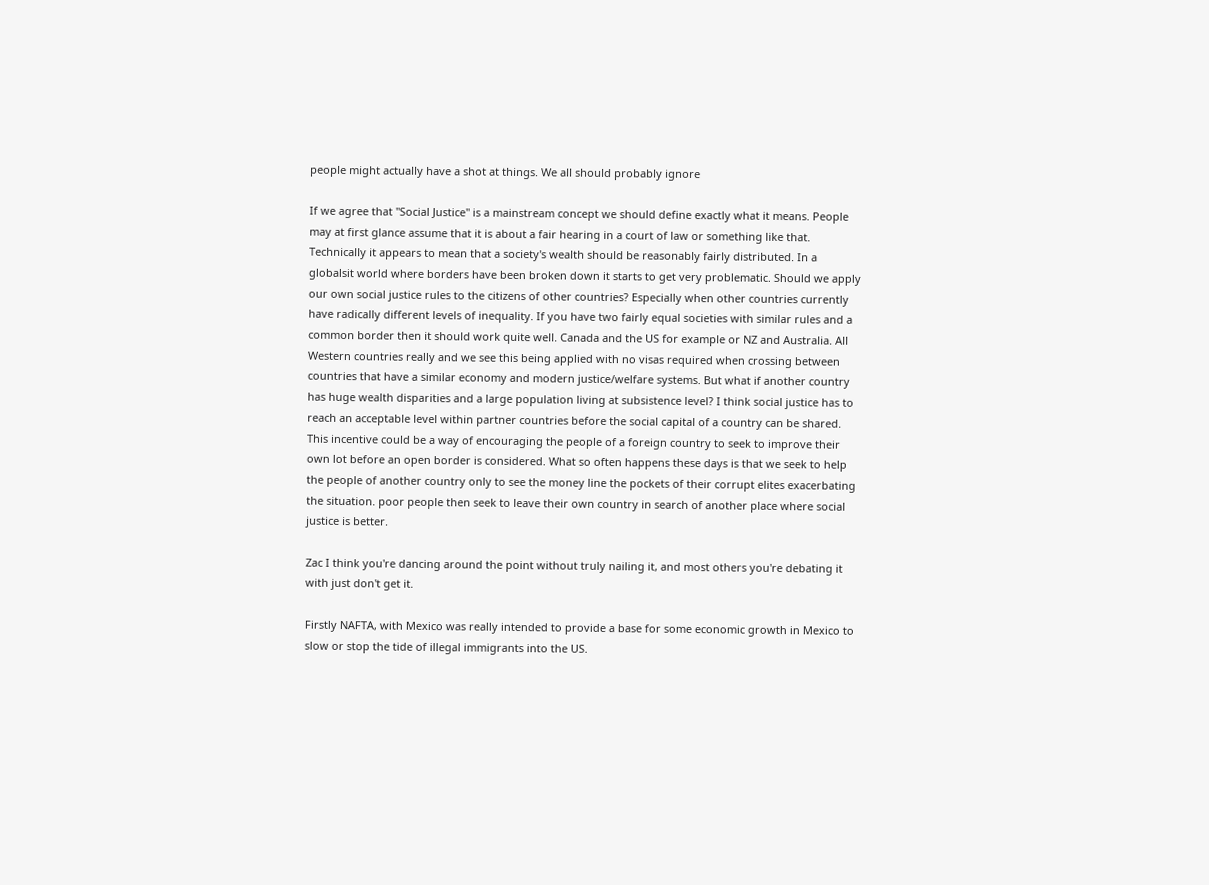people might actually have a shot at things. We all should probably ignore

If we agree that "Social Justice" is a mainstream concept we should define exactly what it means. People may at first glance assume that it is about a fair hearing in a court of law or something like that. Technically it appears to mean that a society's wealth should be reasonably fairly distributed. In a globalsit world where borders have been broken down it starts to get very problematic. Should we apply our own social justice rules to the citizens of other countries? Especially when other countries currently have radically different levels of inequality. If you have two fairly equal societies with similar rules and a common border then it should work quite well. Canada and the US for example or NZ and Australia. All Western countries really and we see this being applied with no visas required when crossing between countries that have a similar economy and modern justice/welfare systems. But what if another country has huge wealth disparities and a large population living at subsistence level? I think social justice has to reach an acceptable level within partner countries before the social capital of a country can be shared. This incentive could be a way of encouraging the people of a foreign country to seek to improve their own lot before an open border is considered. What so often happens these days is that we seek to help the people of another country only to see the money line the pockets of their corrupt elites exacerbating the situation. poor people then seek to leave their own country in search of another place where social justice is better.

Zac I think you're dancing around the point without truly nailing it, and most others you're debating it with just don't get it.

Firstly NAFTA, with Mexico was really intended to provide a base for some economic growth in Mexico to slow or stop the tide of illegal immigrants into the US.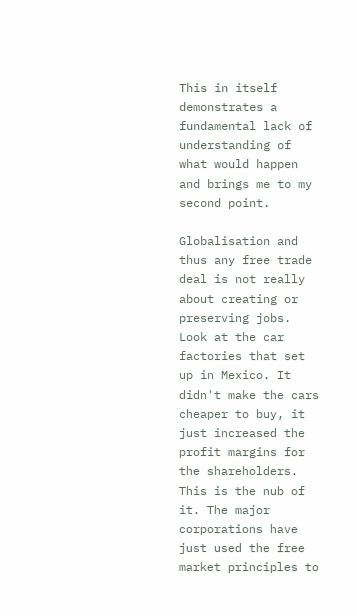This in itself demonstrates a fundamental lack of understanding of what would happen and brings me to my second point.

Globalisation and thus any free trade deal is not really about creating or preserving jobs. Look at the car factories that set up in Mexico. It didn't make the cars cheaper to buy, it just increased the profit margins for the shareholders. This is the nub of it. The major corporations have just used the free market principles to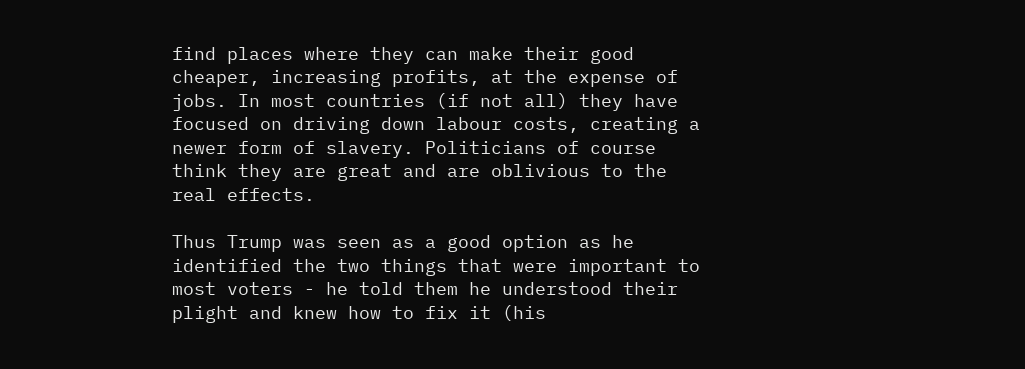find places where they can make their good cheaper, increasing profits, at the expense of jobs. In most countries (if not all) they have focused on driving down labour costs, creating a newer form of slavery. Politicians of course think they are great and are oblivious to the real effects.

Thus Trump was seen as a good option as he identified the two things that were important to most voters - he told them he understood their plight and knew how to fix it (his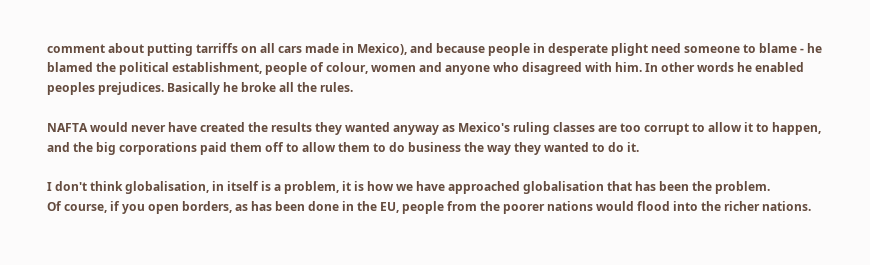comment about putting tarriffs on all cars made in Mexico), and because people in desperate plight need someone to blame - he blamed the political establishment, people of colour, women and anyone who disagreed with him. In other words he enabled peoples prejudices. Basically he broke all the rules.

NAFTA would never have created the results they wanted anyway as Mexico's ruling classes are too corrupt to allow it to happen, and the big corporations paid them off to allow them to do business the way they wanted to do it.

I don't think globalisation, in itself is a problem, it is how we have approached globalisation that has been the problem.
Of course, if you open borders, as has been done in the EU, people from the poorer nations would flood into the richer nations.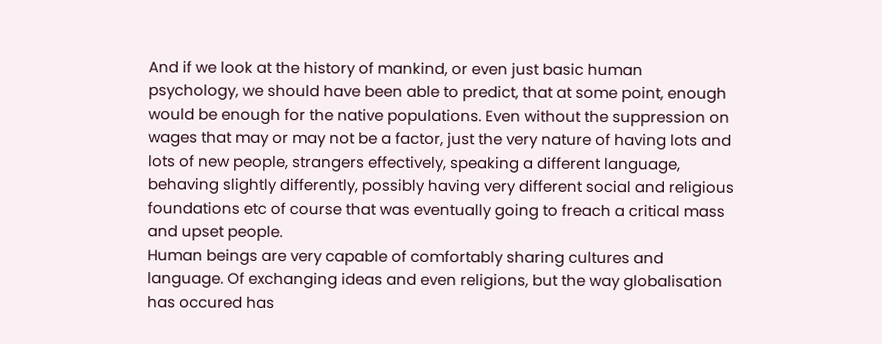And if we look at the history of mankind, or even just basic human psychology, we should have been able to predict, that at some point, enough would be enough for the native populations. Even without the suppression on wages that may or may not be a factor, just the very nature of having lots and lots of new people, strangers effectively, speaking a different language, behaving slightly differently, possibly having very different social and religious foundations etc of course that was eventually going to freach a critical mass and upset people.
Human beings are very capable of comfortably sharing cultures and language. Of exchanging ideas and even religions, but the way globalisation has occured has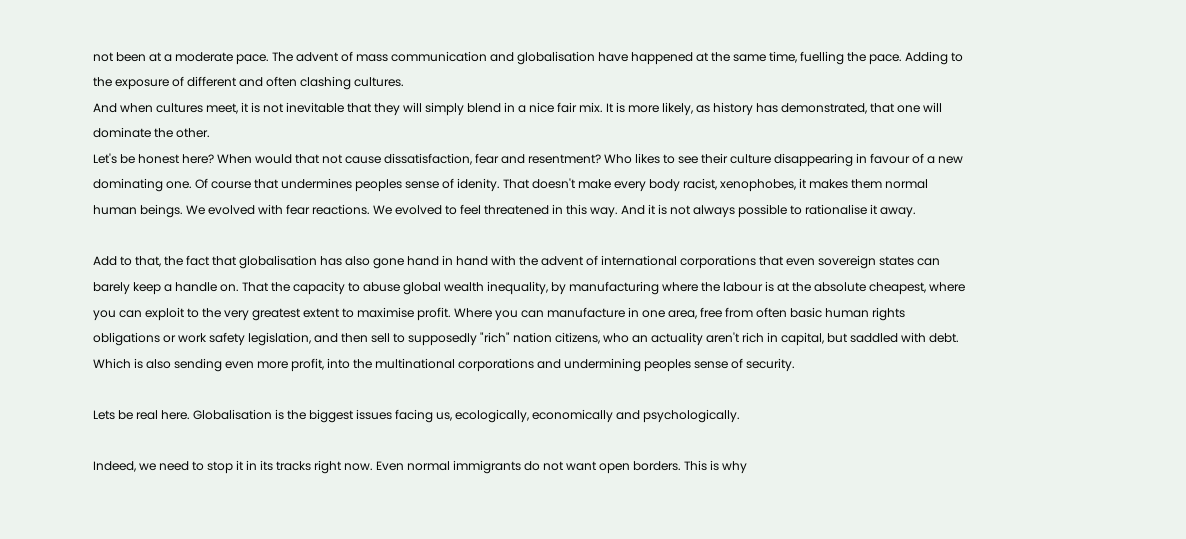not been at a moderate pace. The advent of mass communication and globalisation have happened at the same time, fuelling the pace. Adding to the exposure of different and often clashing cultures.
And when cultures meet, it is not inevitable that they will simply blend in a nice fair mix. It is more likely, as history has demonstrated, that one will dominate the other.
Let's be honest here? When would that not cause dissatisfaction, fear and resentment? Who likes to see their culture disappearing in favour of a new dominating one. Of course that undermines peoples sense of idenity. That doesn't make every body racist, xenophobes, it makes them normal human beings. We evolved with fear reactions. We evolved to feel threatened in this way. And it is not always possible to rationalise it away.

Add to that, the fact that globalisation has also gone hand in hand with the advent of international corporations that even sovereign states can barely keep a handle on. That the capacity to abuse global wealth inequality, by manufacturing where the labour is at the absolute cheapest, where you can exploit to the very greatest extent to maximise profit. Where you can manufacture in one area, free from often basic human rights obligations or work safety legislation, and then sell to supposedly "rich" nation citizens, who an actuality aren't rich in capital, but saddled with debt. Which is also sending even more profit, into the multinational corporations and undermining peoples sense of security.

Lets be real here. Globalisation is the biggest issues facing us, ecologically, economically and psychologically.

Indeed, we need to stop it in its tracks right now. Even normal immigrants do not want open borders. This is why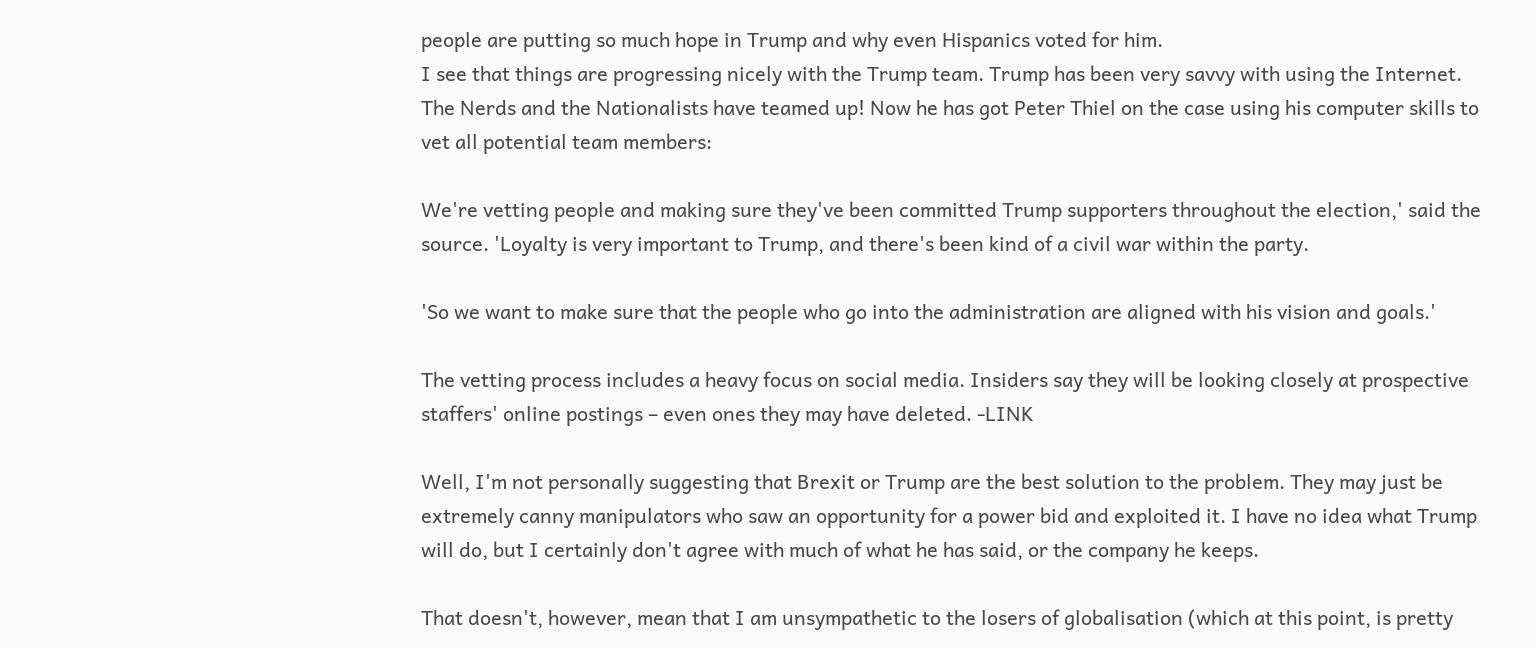people are putting so much hope in Trump and why even Hispanics voted for him.
I see that things are progressing nicely with the Trump team. Trump has been very savvy with using the Internet. The Nerds and the Nationalists have teamed up! Now he has got Peter Thiel on the case using his computer skills to vet all potential team members:

We're vetting people and making sure they've been committed Trump supporters throughout the election,' said the source. 'Loyalty is very important to Trump, and there's been kind of a civil war within the party.

'So we want to make sure that the people who go into the administration are aligned with his vision and goals.'

The vetting process includes a heavy focus on social media. Insiders say they will be looking closely at prospective staffers' online postings – even ones they may have deleted. -LINK

Well, I'm not personally suggesting that Brexit or Trump are the best solution to the problem. They may just be extremely canny manipulators who saw an opportunity for a power bid and exploited it. I have no idea what Trump will do, but I certainly don't agree with much of what he has said, or the company he keeps.

That doesn't, however, mean that I am unsympathetic to the losers of globalisation (which at this point, is pretty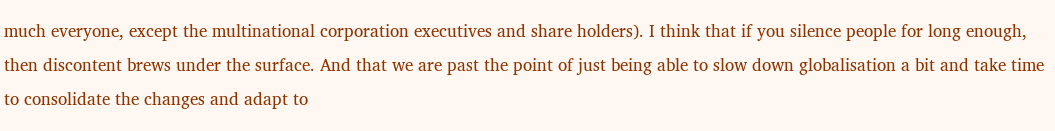much everyone, except the multinational corporation executives and share holders). I think that if you silence people for long enough, then discontent brews under the surface. And that we are past the point of just being able to slow down globalisation a bit and take time to consolidate the changes and adapt to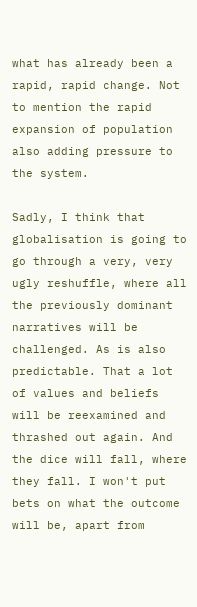what has already been a rapid, rapid change. Not to mention the rapid expansion of population also adding pressure to the system.

Sadly, I think that globalisation is going to go through a very, very ugly reshuffle, where all the previously dominant narratives will be challenged. As is also predictable. That a lot of values and beliefs will be reexamined and thrashed out again. And the dice will fall, where they fall. I won't put bets on what the outcome will be, apart from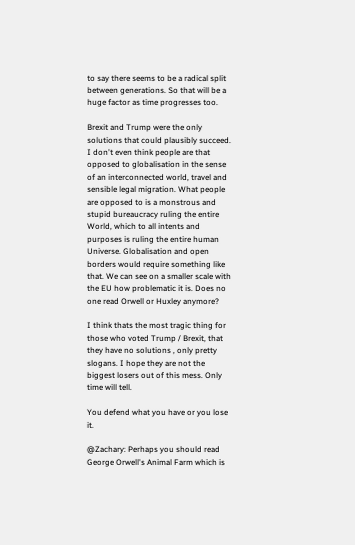to say there seems to be a radical split between generations. So that will be a huge factor as time progresses too.

Brexit and Trump were the only solutions that could plausibly succeed. I don't even think people are that opposed to globalisation in the sense of an interconnected world, travel and sensible legal migration. What people are opposed to is a monstrous and stupid bureaucracy ruling the entire World, which to all intents and purposes is ruling the entire human Universe. Globalisation and open borders would require something like that. We can see on a smaller scale with the EU how problematic it is. Does no one read Orwell or Huxley anymore?

I think thats the most tragic thing for those who voted Trump / Brexit, that they have no solutions , only pretty slogans. I hope they are not the biggest losers out of this mess. Only time will tell.

You defend what you have or you lose it.

@Zachary: Perhaps you should read George Orwell's Animal Farm which is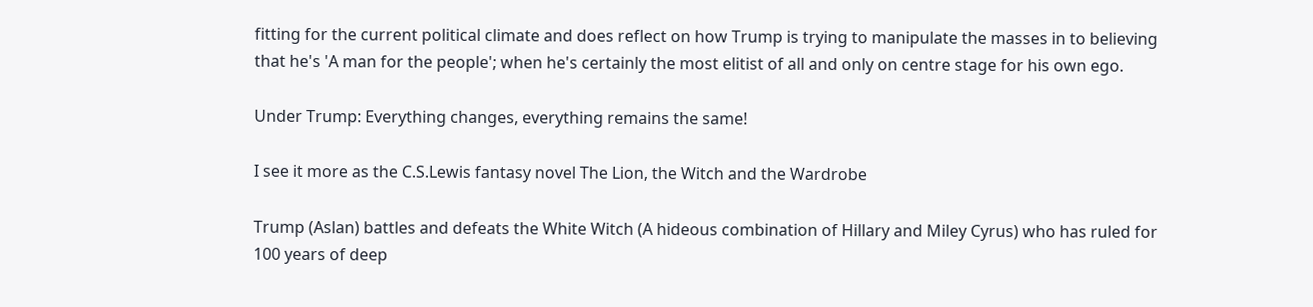fitting for the current political climate and does reflect on how Trump is trying to manipulate the masses in to believing that he's 'A man for the people'; when he's certainly the most elitist of all and only on centre stage for his own ego.

Under Trump: Everything changes, everything remains the same!

I see it more as the C.S.Lewis fantasy novel The Lion, the Witch and the Wardrobe

Trump (Aslan) battles and defeats the White Witch (A hideous combination of Hillary and Miley Cyrus) who has ruled for 100 years of deep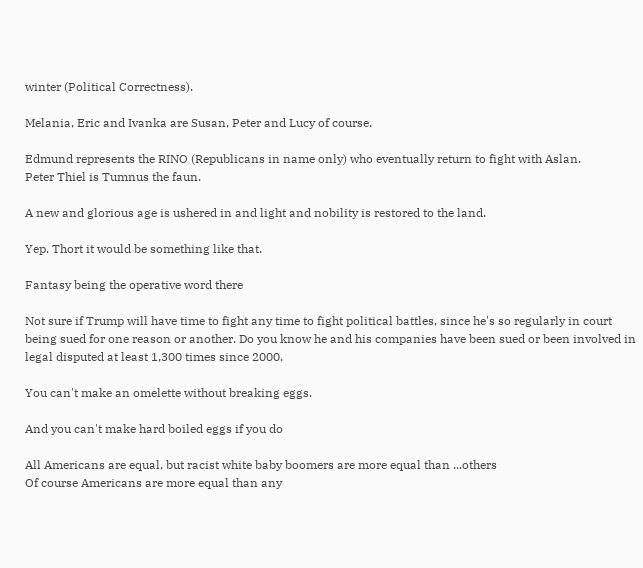winter (Political Correctness).

Melania, Eric and Ivanka are Susan, Peter and Lucy of course.

Edmund represents the RINO (Republicans in name only) who eventually return to fight with Aslan.
Peter Thiel is Tumnus the faun.

A new and glorious age is ushered in and light and nobility is restored to the land.

Yep. Thort it would be something like that.

Fantasy being the operative word there

Not sure if Trump will have time to fight any time to fight political battles, since he's so regularly in court being sued for one reason or another. Do you know he and his companies have been sued or been involved in legal disputed at least 1,300 times since 2000.

You can't make an omelette without breaking eggs.

And you can't make hard boiled eggs if you do

All Americans are equal, but racist white baby boomers are more equal than ...others
Of course Americans are more equal than any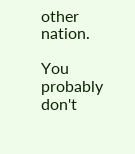other nation.

You probably don't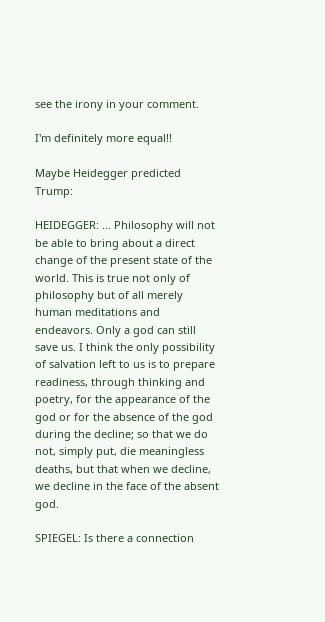see the irony in your comment.

I'm definitely more equal!!

Maybe Heidegger predicted Trump:

HEIDEGGER: … Philosophy will not be able to bring about a direct change of the present state of the world. This is true not only of philosophy but of all merely human meditations and endeavors. Only a god can still save us. I think the only possibility of salvation left to us is to prepare readiness, through thinking and poetry, for the appearance of the god or for the absence of the god during the decline; so that we do not, simply put, die meaningless deaths, but that when we decline, we decline in the face of the absent god.

SPIEGEL: Is there a connection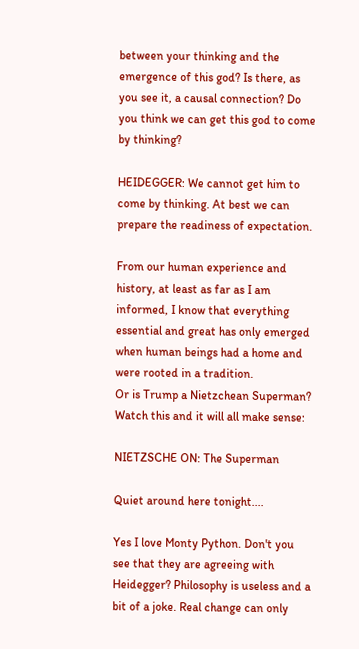between your thinking and the emergence of this god? Is there, as you see it, a causal connection? Do you think we can get this god to come by thinking?

HEIDEGGER: We cannot get him to come by thinking. At best we can prepare the readiness of expectation.

From our human experience and history, at least as far as I am informed, I know that everything essential and great has only emerged when human beings had a home and were rooted in a tradition.
Or is Trump a Nietzchean Superman?
Watch this and it will all make sense:

NIETZSCHE ON: The Superman

Quiet around here tonight....

Yes I love Monty Python. Don't you see that they are agreeing with Heidegger? Philosophy is useless and a bit of a joke. Real change can only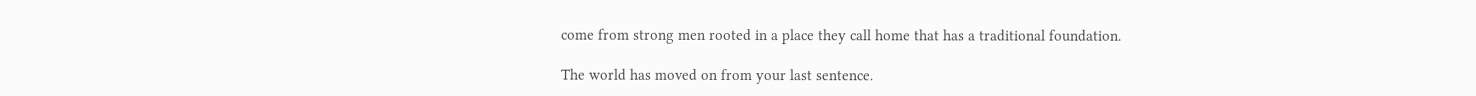come from strong men rooted in a place they call home that has a traditional foundation.

The world has moved on from your last sentence.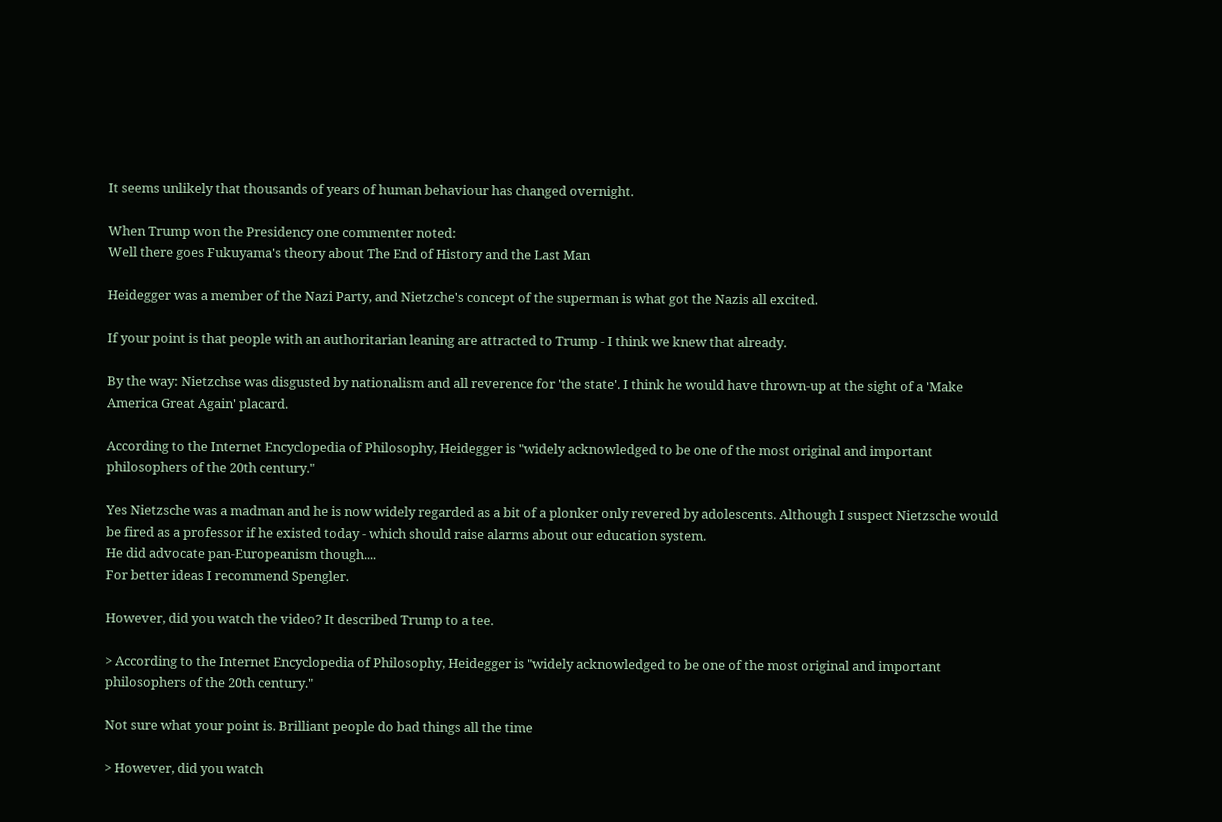It seems unlikely that thousands of years of human behaviour has changed overnight.

When Trump won the Presidency one commenter noted:
Well there goes Fukuyama's theory about The End of History and the Last Man

Heidegger was a member of the Nazi Party, and Nietzche's concept of the superman is what got the Nazis all excited.

If your point is that people with an authoritarian leaning are attracted to Trump - I think we knew that already.

By the way: Nietzchse was disgusted by nationalism and all reverence for 'the state'. I think he would have thrown-up at the sight of a 'Make America Great Again' placard.

According to the Internet Encyclopedia of Philosophy, Heidegger is "widely acknowledged to be one of the most original and important philosophers of the 20th century."

Yes Nietzsche was a madman and he is now widely regarded as a bit of a plonker only revered by adolescents. Although I suspect Nietzsche would be fired as a professor if he existed today - which should raise alarms about our education system.
He did advocate pan-Europeanism though....
For better ideas I recommend Spengler.

However, did you watch the video? It described Trump to a tee.

> According to the Internet Encyclopedia of Philosophy, Heidegger is "widely acknowledged to be one of the most original and important philosophers of the 20th century."

Not sure what your point is. Brilliant people do bad things all the time

> However, did you watch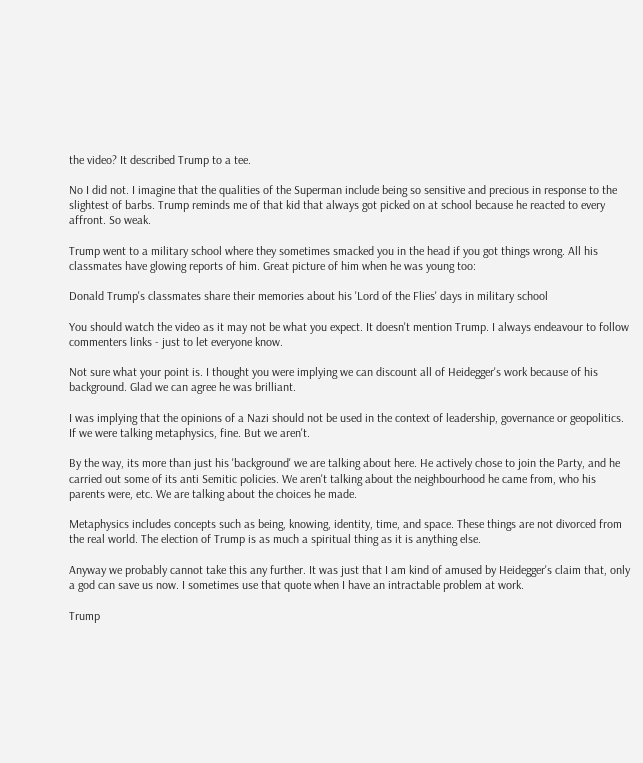the video? It described Trump to a tee.

No I did not. I imagine that the qualities of the Superman include being so sensitive and precious in response to the slightest of barbs. Trump reminds me of that kid that always got picked on at school because he reacted to every affront. So weak.

Trump went to a military school where they sometimes smacked you in the head if you got things wrong. All his classmates have glowing reports of him. Great picture of him when he was young too:

Donald Trump's classmates share their memories about his 'Lord of the Flies' days in military school

You should watch the video as it may not be what you expect. It doesn't mention Trump. I always endeavour to follow commenters links - just to let everyone know.

Not sure what your point is. I thought you were implying we can discount all of Heidegger's work because of his background. Glad we can agree he was brilliant.

I was implying that the opinions of a Nazi should not be used in the context of leadership, governance or geopolitics. If we were talking metaphysics, fine. But we aren't.

By the way, its more than just his 'background' we are talking about here. He actively chose to join the Party, and he carried out some of its anti Semitic policies. We aren't talking about the neighbourhood he came from, who his parents were, etc. We are talking about the choices he made.

Metaphysics includes concepts such as being, knowing, identity, time, and space. These things are not divorced from the real world. The election of Trump is as much a spiritual thing as it is anything else.

Anyway we probably cannot take this any further. It was just that I am kind of amused by Heidegger's claim that, only a god can save us now. I sometimes use that quote when I have an intractable problem at work.

Trump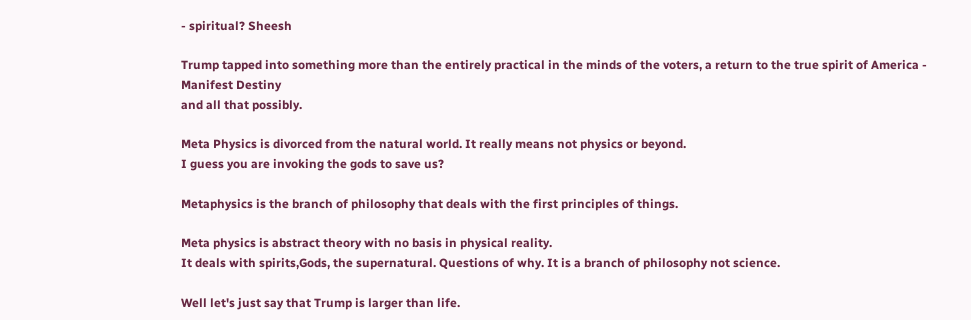- spiritual? Sheesh

Trump tapped into something more than the entirely practical in the minds of the voters, a return to the true spirit of America -
Manifest Destiny
and all that possibly.

Meta Physics is divorced from the natural world. It really means not physics or beyond.
I guess you are invoking the gods to save us?

Metaphysics is the branch of philosophy that deals with the first principles of things.

Meta physics is abstract theory with no basis in physical reality.
It deals with spirits,Gods, the supernatural. Questions of why. It is a branch of philosophy not science.

Well let's just say that Trump is larger than life.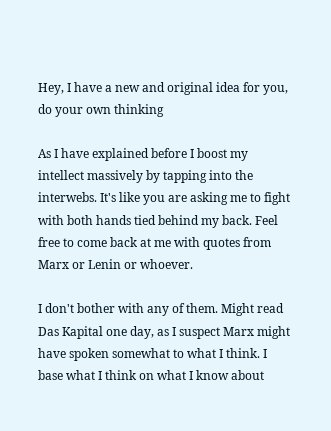Hey, I have a new and original idea for you, do your own thinking

As I have explained before I boost my intellect massively by tapping into the interwebs. It's like you are asking me to fight with both hands tied behind my back. Feel free to come back at me with quotes from Marx or Lenin or whoever.

I don't bother with any of them. Might read Das Kapital one day, as I suspect Marx might have spoken somewhat to what I think. I base what I think on what I know about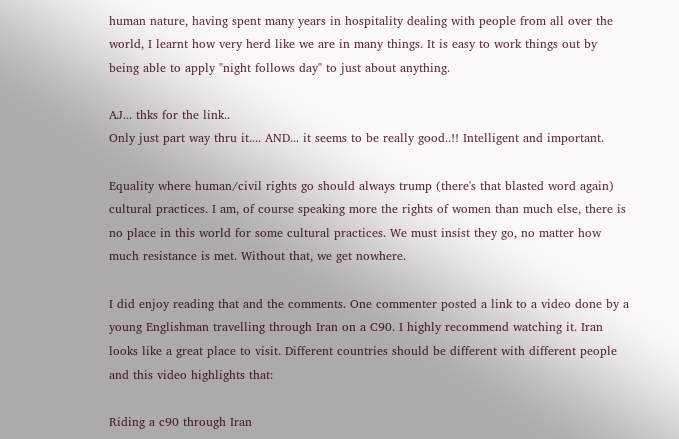human nature, having spent many years in hospitality dealing with people from all over the world, I learnt how very herd like we are in many things. It is easy to work things out by being able to apply "night follows day" to just about anything.

AJ... thks for the link..
Only just part way thru it.... AND... it seems to be really good..!! Intelligent and important.

Equality where human/civil rights go should always trump (there's that blasted word again) cultural practices. I am, of course speaking more the rights of women than much else, there is no place in this world for some cultural practices. We must insist they go, no matter how much resistance is met. Without that, we get nowhere.

I did enjoy reading that and the comments. One commenter posted a link to a video done by a young Englishman travelling through Iran on a C90. I highly recommend watching it. Iran looks like a great place to visit. Different countries should be different with different people and this video highlights that:

Riding a c90 through Iran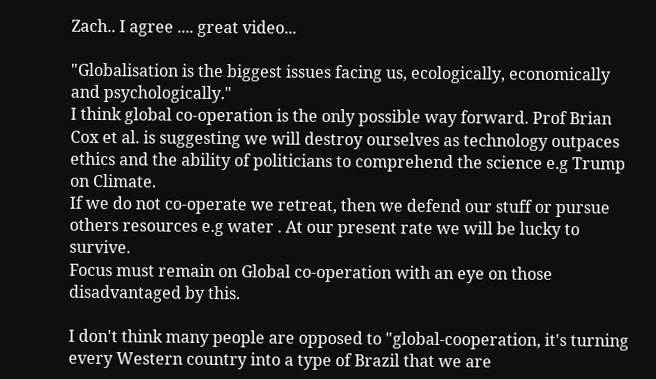Zach.. I agree .... great video...

"Globalisation is the biggest issues facing us, ecologically, economically and psychologically."
I think global co-operation is the only possible way forward. Prof Brian Cox et al. is suggesting we will destroy ourselves as technology outpaces ethics and the ability of politicians to comprehend the science e.g Trump on Climate.
If we do not co-operate we retreat, then we defend our stuff or pursue others resources e.g water . At our present rate we will be lucky to survive.
Focus must remain on Global co-operation with an eye on those disadvantaged by this.

I don't think many people are opposed to "global-cooperation, it's turning every Western country into a type of Brazil that we are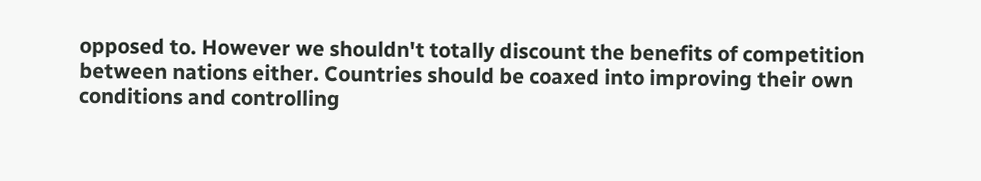opposed to. However we shouldn't totally discount the benefits of competition between nations either. Countries should be coaxed into improving their own conditions and controlling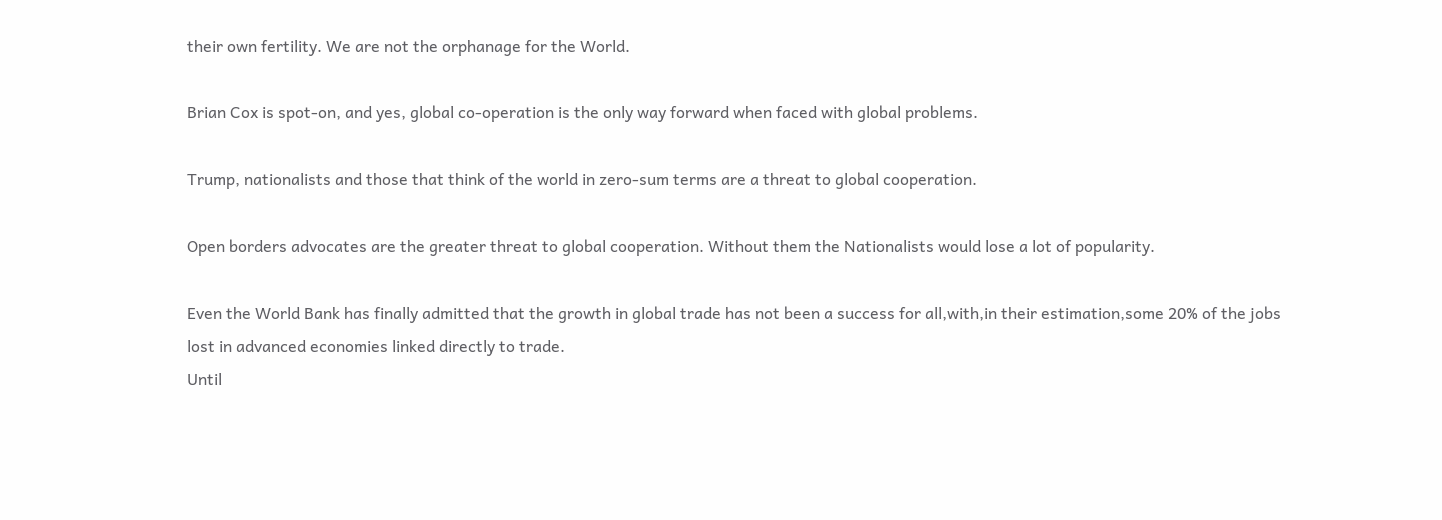their own fertility. We are not the orphanage for the World.

Brian Cox is spot-on, and yes, global co-operation is the only way forward when faced with global problems.

Trump, nationalists and those that think of the world in zero-sum terms are a threat to global cooperation.

Open borders advocates are the greater threat to global cooperation. Without them the Nationalists would lose a lot of popularity.

Even the World Bank has finally admitted that the growth in global trade has not been a success for all,with,in their estimation,some 20% of the jobs lost in advanced economies linked directly to trade.
Until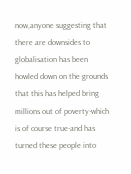now,anyone suggesting that there are downsides to globalisation has been howled down on the grounds that this has helped bring millions out of poverty-which is of course true-and has turned these people into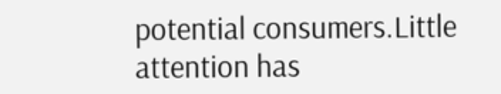potential consumers.Little attention has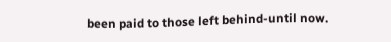been paid to those left behind-until now.